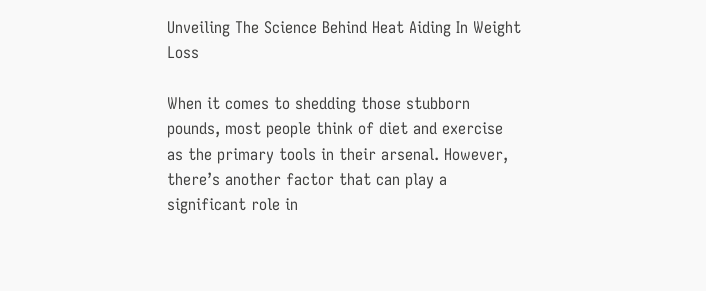Unveiling The Science Behind Heat Aiding In Weight Loss

When it comes to shedding those stubborn pounds, most people think of diet and exercise as the primary tools in their arsenal. However, there’s another factor that can play a significant role in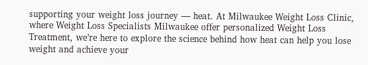supporting your weight loss journey — heat. At Milwaukee Weight Loss Clinic, where Weight Loss Specialists Milwaukee offer personalized Weight Loss Treatment, we’re here to explore the science behind how heat can help you lose weight and achieve your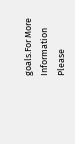goals.For More Information Please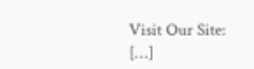Visit Our Site: […]